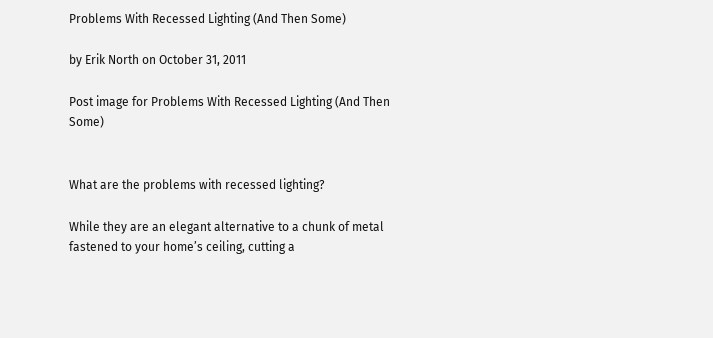Problems With Recessed Lighting (And Then Some)

by Erik North on October 31, 2011

Post image for Problems With Recessed Lighting (And Then Some)


What are the problems with recessed lighting?

While they are an elegant alternative to a chunk of metal fastened to your home’s ceiling, cutting a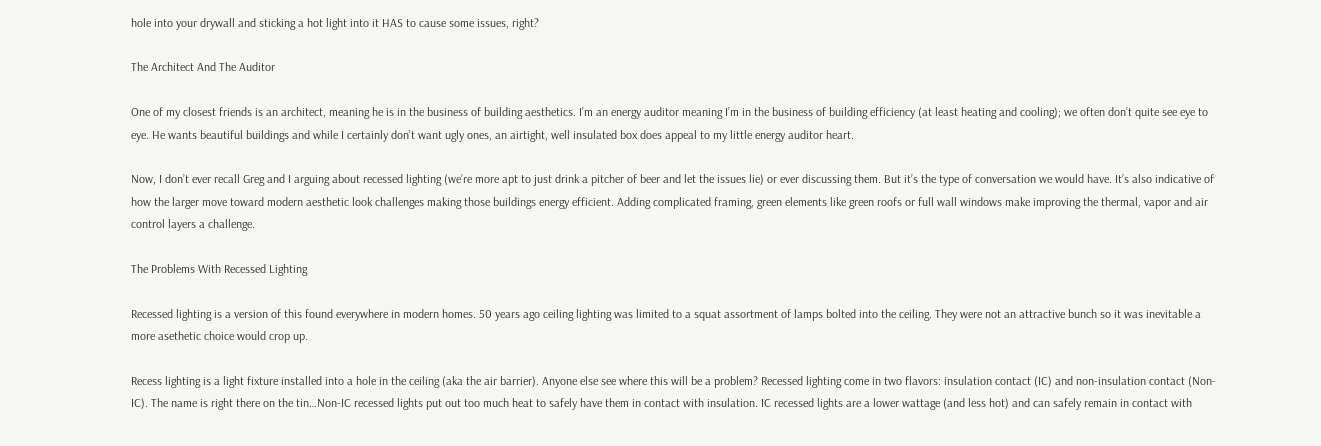hole into your drywall and sticking a hot light into it HAS to cause some issues, right?

The Architect And The Auditor

One of my closest friends is an architect, meaning he is in the business of building aesthetics. I’m an energy auditor meaning I’m in the business of building efficiency (at least heating and cooling); we often don’t quite see eye to eye. He wants beautiful buildings and while I certainly don’t want ugly ones, an airtight, well insulated box does appeal to my little energy auditor heart.

Now, I don’t ever recall Greg and I arguing about recessed lighting (we’re more apt to just drink a pitcher of beer and let the issues lie) or ever discussing them. But it’s the type of conversation we would have. It’s also indicative of how the larger move toward modern aesthetic look challenges making those buildings energy efficient. Adding complicated framing, green elements like green roofs or full wall windows make improving the thermal, vapor and air control layers a challenge.

The Problems With Recessed Lighting

Recessed lighting is a version of this found everywhere in modern homes. 50 years ago ceiling lighting was limited to a squat assortment of lamps bolted into the ceiling. They were not an attractive bunch so it was inevitable a more asethetic choice would crop up.

Recess lighting is a light fixture installed into a hole in the ceiling (aka the air barrier). Anyone else see where this will be a problem? Recessed lighting come in two flavors: insulation contact (IC) and non-insulation contact (Non-IC). The name is right there on the tin…Non-IC recessed lights put out too much heat to safely have them in contact with insulation. IC recessed lights are a lower wattage (and less hot) and can safely remain in contact with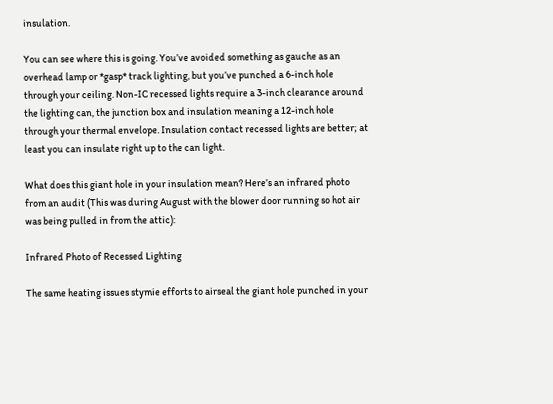insulation.

You can see where this is going. You’ve avoided something as gauche as an overhead lamp or *gasp* track lighting, but you’ve punched a 6-inch hole through your ceiling. Non-IC recessed lights require a 3-inch clearance around the lighting can, the junction box and insulation meaning a 12-inch hole through your thermal envelope. Insulation contact recessed lights are better; at least you can insulate right up to the can light.

What does this giant hole in your insulation mean? Here’s an infrared photo from an audit (This was during August with the blower door running so hot air was being pulled in from the attic):

Infrared Photo of Recessed Lighting

The same heating issues stymie efforts to airseal the giant hole punched in your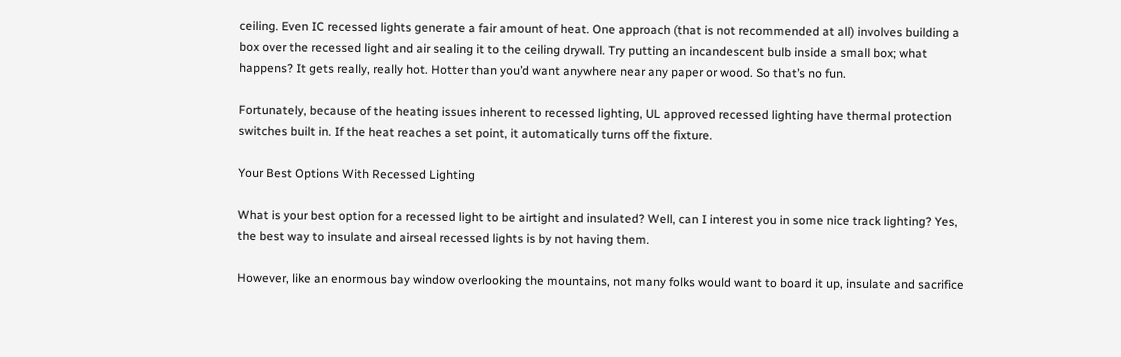ceiling. Even IC recessed lights generate a fair amount of heat. One approach (that is not recommended at all) involves building a box over the recessed light and air sealing it to the ceiling drywall. Try putting an incandescent bulb inside a small box; what happens? It gets really, really hot. Hotter than you’d want anywhere near any paper or wood. So that’s no fun.

Fortunately, because of the heating issues inherent to recessed lighting, UL approved recessed lighting have thermal protection switches built in. If the heat reaches a set point, it automatically turns off the fixture.

Your Best Options With Recessed Lighting

What is your best option for a recessed light to be airtight and insulated? Well, can I interest you in some nice track lighting? Yes, the best way to insulate and airseal recessed lights is by not having them.

However, like an enormous bay window overlooking the mountains, not many folks would want to board it up, insulate and sacrifice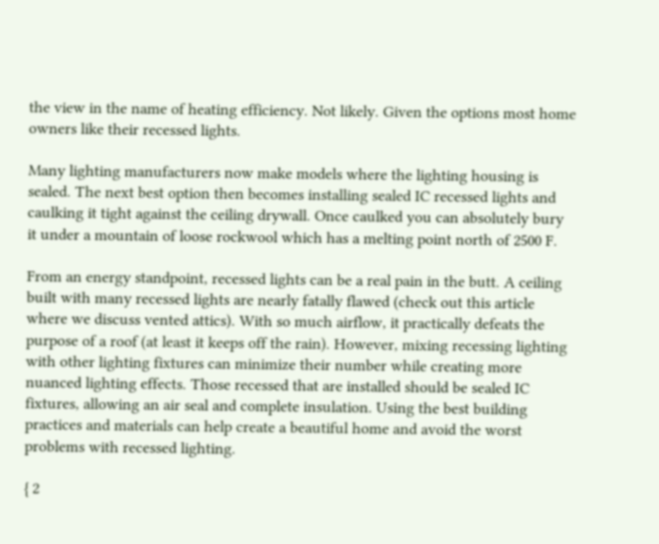the view in the name of heating efficiency. Not likely. Given the options most home owners like their recessed lights.

Many lighting manufacturers now make models where the lighting housing is sealed. The next best option then becomes installing sealed IC recessed lights and caulking it tight against the ceiling drywall. Once caulked you can absolutely bury it under a mountain of loose rockwool which has a melting point north of 2500 F.

From an energy standpoint, recessed lights can be a real pain in the butt. A ceiling built with many recessed lights are nearly fatally flawed (check out this article where we discuss vented attics). With so much airflow, it practically defeats the purpose of a roof (at least it keeps off the rain). However, mixing recessing lighting with other lighting fixtures can minimize their number while creating more nuanced lighting effects. Those recessed that are installed should be sealed IC fixtures, allowing an air seal and complete insulation. Using the best building practices and materials can help create a beautiful home and avoid the worst problems with recessed lighting.

{ 2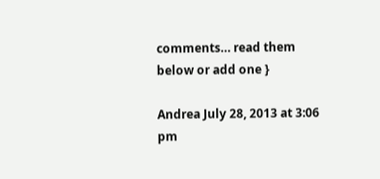comments… read them below or add one }

Andrea July 28, 2013 at 3:06 pm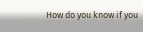How do you know if you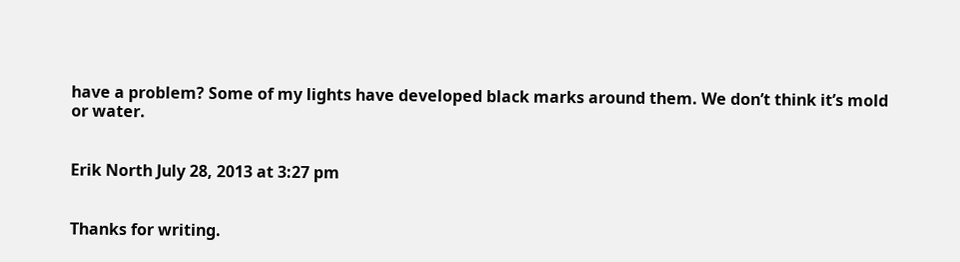have a problem? Some of my lights have developed black marks around them. We don’t think it’s mold or water.


Erik North July 28, 2013 at 3:27 pm


Thanks for writing.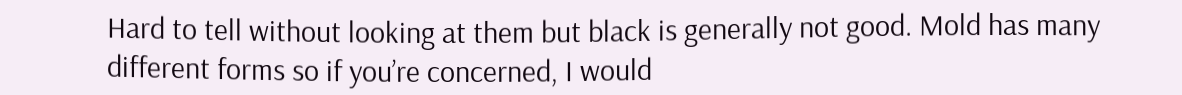Hard to tell without looking at them but black is generally not good. Mold has many different forms so if you’re concerned, I would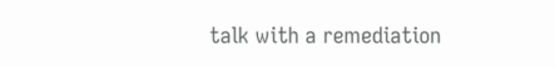talk with a remediation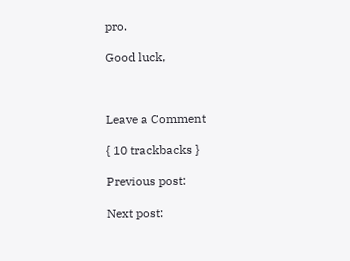pro.

Good luck,



Leave a Comment

{ 10 trackbacks }

Previous post:

Next post: